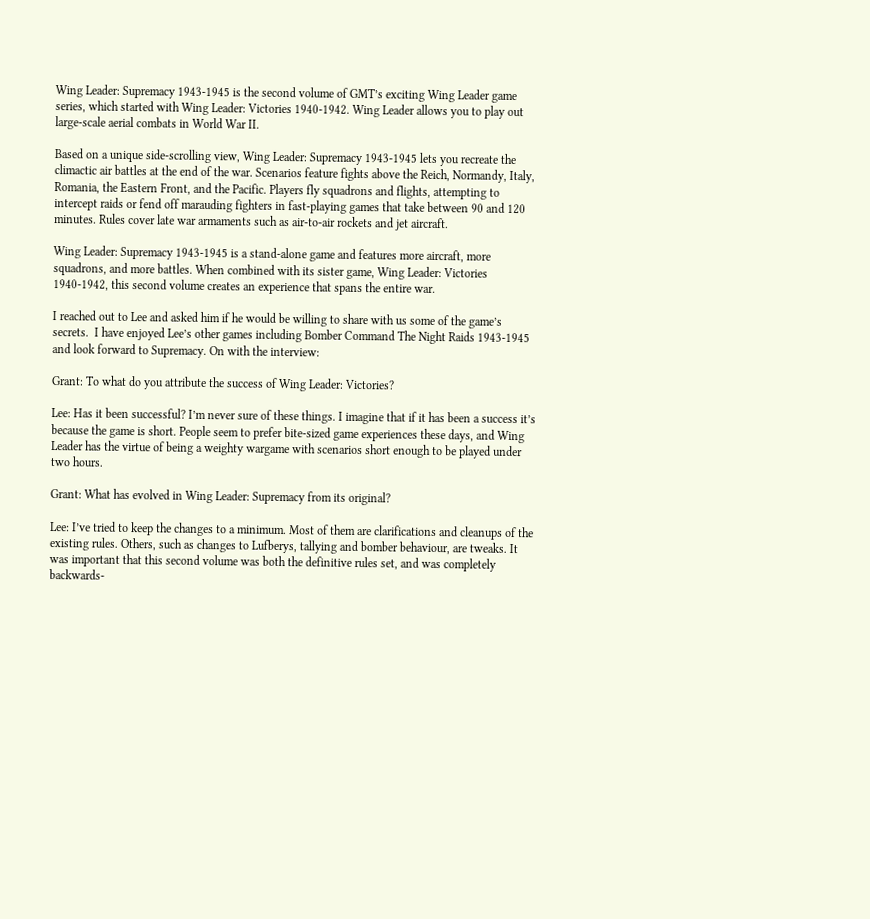Wing Leader: Supremacy 1943-1945 is the second volume of GMT’s exciting Wing Leader game series, which started with Wing Leader: Victories 1940-1942. Wing Leader allows you to play out large-scale aerial combats in World War II.

Based on a unique side-scrolling view, Wing Leader: Supremacy 1943-1945 lets you recreate the climactic air battles at the end of the war. Scenarios feature fights above the Reich, Normandy, Italy, Romania, the Eastern Front, and the Pacific. Players fly squadrons and flights, attempting to intercept raids or fend off marauding fighters in fast-playing games that take between 90 and 120 minutes. Rules cover late war armaments such as air-to-air rockets and jet aircraft.

Wing Leader: Supremacy 1943-1945 is a stand-alone game and features more aircraft, more squadrons, and more battles. When combined with its sister game, Wing Leader: Victories 1940-1942, this second volume creates an experience that spans the entire war.

I reached out to Lee and asked him if he would be willing to share with us some of the game’s secrets.  I have enjoyed Lee’s other games including Bomber Command The Night Raids 1943-1945 and look forward to Supremacy. On with the interview:

Grant: To what do you attribute the success of Wing Leader: Victories?

Lee: Has it been successful? I’m never sure of these things. I imagine that if it has been a success it’s because the game is short. People seem to prefer bite-sized game experiences these days, and Wing Leader has the virtue of being a weighty wargame with scenarios short enough to be played under two hours.

Grant: What has evolved in Wing Leader: Supremacy from its original?

Lee: I’ve tried to keep the changes to a minimum. Most of them are clarifications and cleanups of the existing rules. Others, such as changes to Lufberys, tallying and bomber behaviour, are tweaks. It was important that this second volume was both the definitive rules set, and was completely backwards-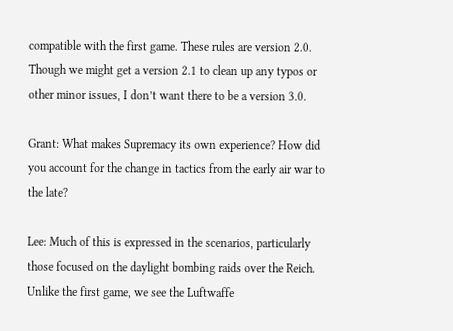compatible with the first game. These rules are version 2.0. Though we might get a version 2.1 to clean up any typos or other minor issues, I don’t want there to be a version 3.0.

Grant: What makes Supremacy its own experience? How did you account for the change in tactics from the early air war to the late?

Lee: Much of this is expressed in the scenarios, particularly those focused on the daylight bombing raids over the Reich. Unlike the first game, we see the Luftwaffe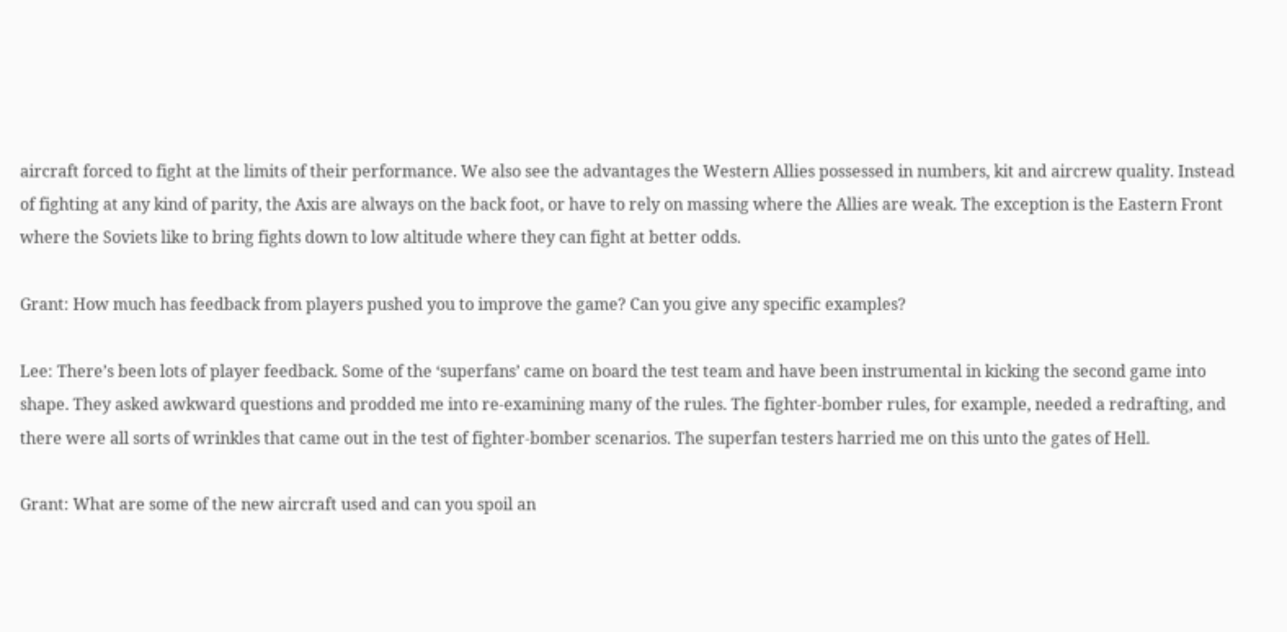aircraft forced to fight at the limits of their performance. We also see the advantages the Western Allies possessed in numbers, kit and aircrew quality. Instead of fighting at any kind of parity, the Axis are always on the back foot, or have to rely on massing where the Allies are weak. The exception is the Eastern Front where the Soviets like to bring fights down to low altitude where they can fight at better odds.

Grant: How much has feedback from players pushed you to improve the game? Can you give any specific examples?

Lee: There’s been lots of player feedback. Some of the ‘superfans’ came on board the test team and have been instrumental in kicking the second game into shape. They asked awkward questions and prodded me into re-examining many of the rules. The fighter-bomber rules, for example, needed a redrafting, and there were all sorts of wrinkles that came out in the test of fighter-bomber scenarios. The superfan testers harried me on this unto the gates of Hell.

Grant: What are some of the new aircraft used and can you spoil an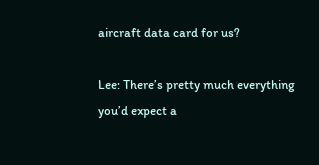aircraft data card for us?

Lee: There’s pretty much everything you’d expect a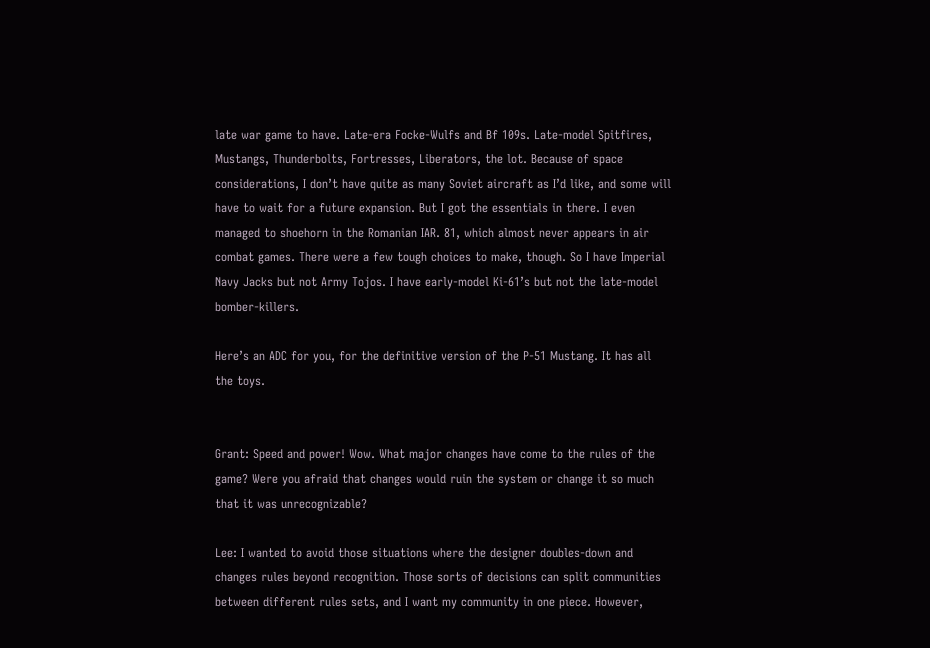late war game to have. Late-era Focke-Wulfs and Bf 109s. Late-model Spitfires, Mustangs, Thunderbolts, Fortresses, Liberators, the lot. Because of space considerations, I don’t have quite as many Soviet aircraft as I’d like, and some will have to wait for a future expansion. But I got the essentials in there. I even managed to shoehorn in the Romanian IAR. 81, which almost never appears in air combat games. There were a few tough choices to make, though. So I have Imperial Navy Jacks but not Army Tojos. I have early-model Ki-61’s but not the late-model bomber-killers.

Here’s an ADC for you, for the definitive version of the P-51 Mustang. It has all the toys.


Grant: Speed and power! Wow. What major changes have come to the rules of the game? Were you afraid that changes would ruin the system or change it so much that it was unrecognizable?

Lee: I wanted to avoid those situations where the designer doubles-down and changes rules beyond recognition. Those sorts of decisions can split communities between different rules sets, and I want my community in one piece. However,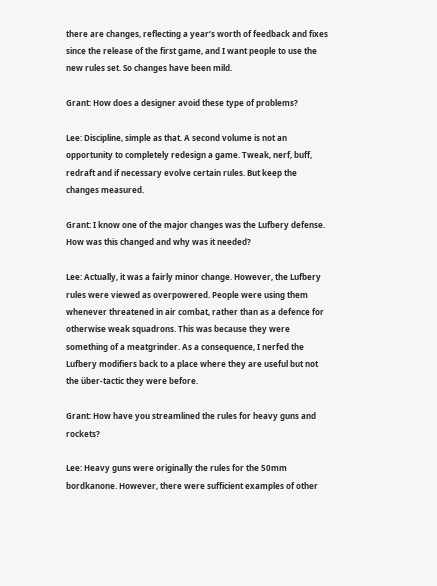there are changes, reflecting a year’s worth of feedback and fixes since the release of the first game, and I want people to use the new rules set. So changes have been mild.

Grant: How does a designer avoid these type of problems?

Lee: Discipline, simple as that. A second volume is not an opportunity to completely redesign a game. Tweak, nerf, buff, redraft and if necessary evolve certain rules. But keep the changes measured.

Grant: I know one of the major changes was the Lufbery defense. How was this changed and why was it needed?

Lee: Actually, it was a fairly minor change. However, the Lufbery rules were viewed as overpowered. People were using them whenever threatened in air combat, rather than as a defence for otherwise weak squadrons. This was because they were something of a meatgrinder. As a consequence, I nerfed the Lufbery modifiers back to a place where they are useful but not the über-tactic they were before.

Grant: How have you streamlined the rules for heavy guns and rockets?

Lee: Heavy guns were originally the rules for the 50mm bordkanone. However, there were sufficient examples of other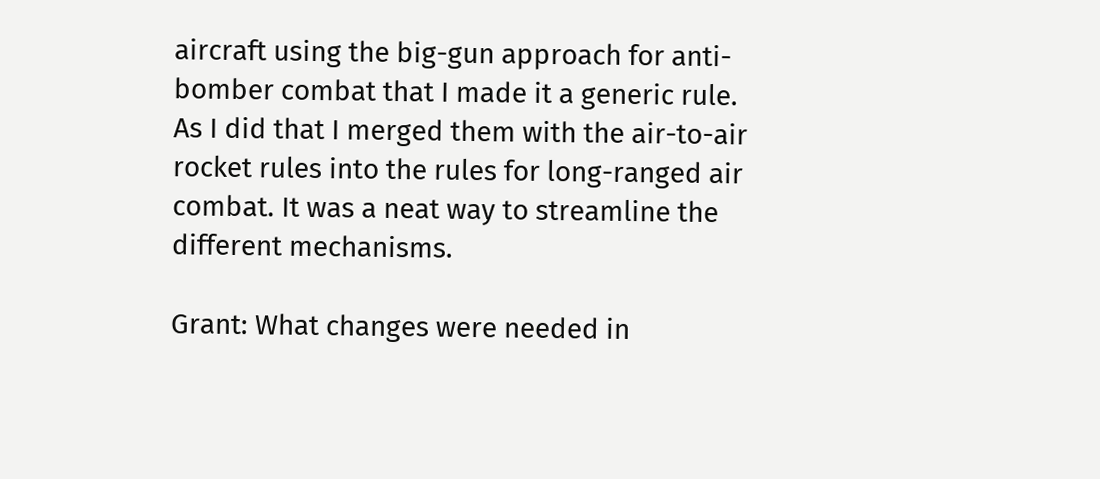aircraft using the big-gun approach for anti-bomber combat that I made it a generic rule. As I did that I merged them with the air-to-air rocket rules into the rules for long-ranged air combat. It was a neat way to streamline the different mechanisms.

Grant: What changes were needed in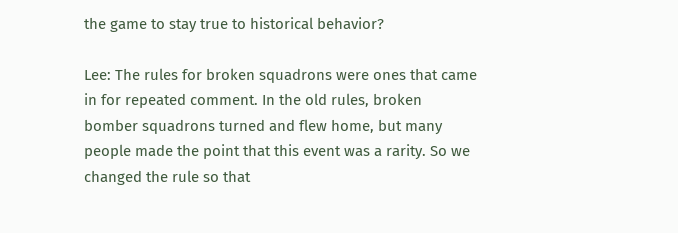the game to stay true to historical behavior?

Lee: The rules for broken squadrons were ones that came in for repeated comment. In the old rules, broken bomber squadrons turned and flew home, but many people made the point that this event was a rarity. So we changed the rule so that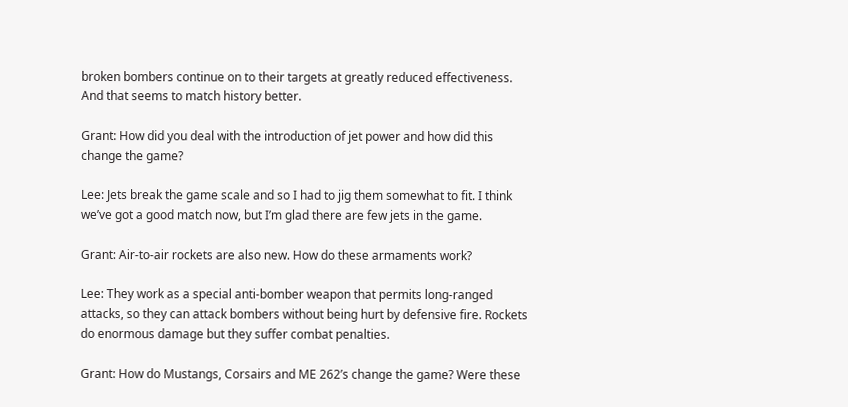broken bombers continue on to their targets at greatly reduced effectiveness. And that seems to match history better.

Grant: How did you deal with the introduction of jet power and how did this change the game?

Lee: Jets break the game scale and so I had to jig them somewhat to fit. I think we’ve got a good match now, but I’m glad there are few jets in the game.

Grant: Air-to-air rockets are also new. How do these armaments work?

Lee: They work as a special anti-bomber weapon that permits long-ranged attacks, so they can attack bombers without being hurt by defensive fire. Rockets do enormous damage but they suffer combat penalties.

Grant: How do Mustangs, Corsairs and ME 262’s change the game? Were these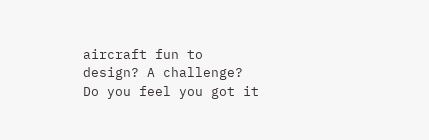aircraft fun to design? A challenge?  Do you feel you got it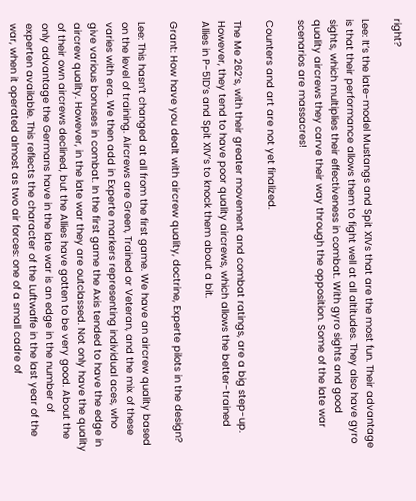right?

Lee: It’s the late-model Mustangs and Spit XIVs that are the most fun. Their advantage is that their performance allows them to fight well at all altitudes. They also have gyro sights, which multiplies their effectiveness in combat. With gyro sights and good quality aircrews they carve their way through the opposition. Some of the late war scenarios are massacres!

Counters and art are not yet finalized.

The Me 262’s, with their greater movement and combat ratings, are a big step-up. However, they tend to have poor quality aircrews, which allows the better-trained Allies in P-51D’s and Spit XIV’s to knock them about a bit.

Grant: How have you dealt with aircrew quality, doctrine, Experte pilots in the design?

Lee: This hasn’t changed at all from the first game. We have an aircrew quality based on the level of training. Aircrews are Green, Trained or Veteran, and the mix of these varies with era. We then add in Experte markers representing individual aces, who give various bonuses in combat. In the first game the Axis tended to have the edge in aircrew quality. However, in the late war they are outclassed. Not only have the quality of their own aircrews declined, but the Allies have gotten to be very good. About the only advantage the Germans have in the late war is an edge in the number of experten available. This reflects the character of the Luftwaffe in the last year of the war, when it operated almost as two air forces: one of a small cadre of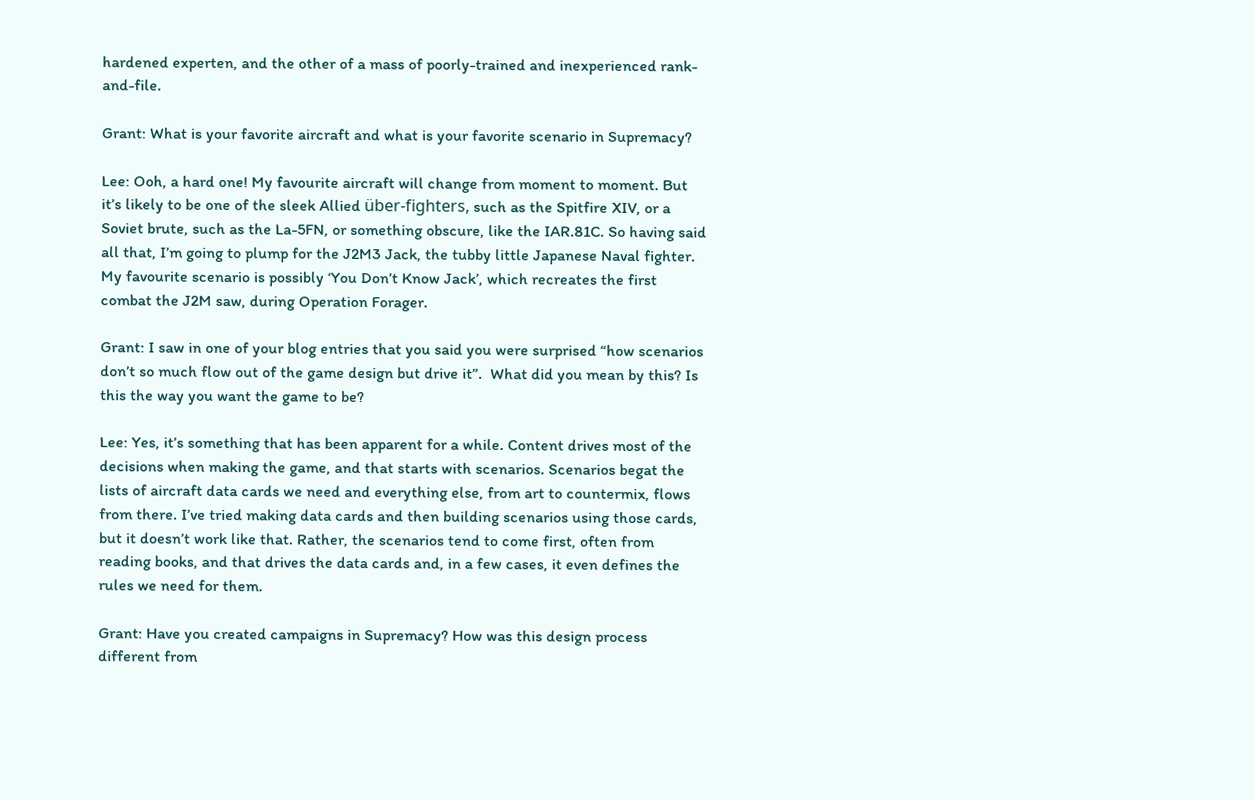hardened experten, and the other of a mass of poorly-trained and inexperienced rank-and-file.

Grant: What is your favorite aircraft and what is your favorite scenario in Supremacy?

Lee: Ooh, a hard one! My favourite aircraft will change from moment to moment. But it’s likely to be one of the sleek Allied über-fighters, such as the Spitfire XIV, or a Soviet brute, such as the La-5FN, or something obscure, like the IAR.81C. So having said all that, I’m going to plump for the J2M3 Jack, the tubby little Japanese Naval fighter. My favourite scenario is possibly ‘You Don’t Know Jack’, which recreates the first combat the J2M saw, during Operation Forager.

Grant: I saw in one of your blog entries that you said you were surprised “how scenarios don’t so much flow out of the game design but drive it”.  What did you mean by this? Is this the way you want the game to be?

Lee: Yes, it’s something that has been apparent for a while. Content drives most of the decisions when making the game, and that starts with scenarios. Scenarios begat the lists of aircraft data cards we need and everything else, from art to countermix, flows from there. I’ve tried making data cards and then building scenarios using those cards, but it doesn’t work like that. Rather, the scenarios tend to come first, often from reading books, and that drives the data cards and, in a few cases, it even defines the rules we need for them.

Grant: Have you created campaigns in Supremacy? How was this design process different from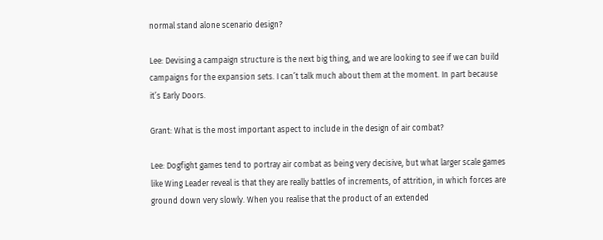normal stand alone scenario design?

Lee: Devising a campaign structure is the next big thing, and we are looking to see if we can build campaigns for the expansion sets. I can’t talk much about them at the moment. In part because it’s Early Doors.

Grant: What is the most important aspect to include in the design of air combat?

Lee: Dogfight games tend to portray air combat as being very decisive, but what larger scale games like Wing Leader reveal is that they are really battles of increments, of attrition, in which forces are ground down very slowly. When you realise that the product of an extended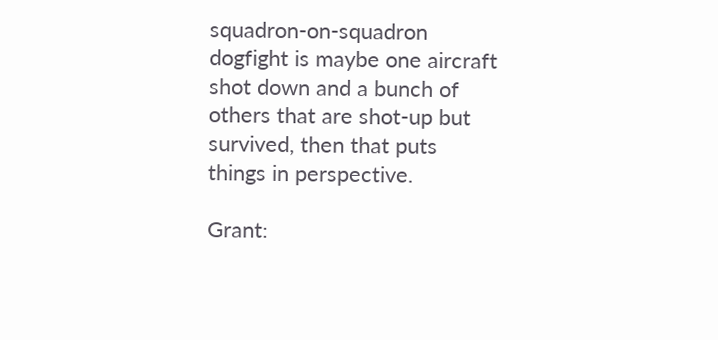squadron-on-squadron dogfight is maybe one aircraft shot down and a bunch of others that are shot-up but survived, then that puts things in perspective.

Grant: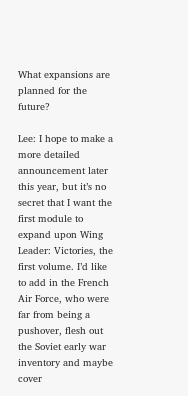What expansions are planned for the future?

Lee: I hope to make a more detailed announcement later this year, but it’s no secret that I want the first module to expand upon Wing Leader: Victories, the first volume. I’d like to add in the French Air Force, who were far from being a pushover, flesh out the Soviet early war inventory and maybe cover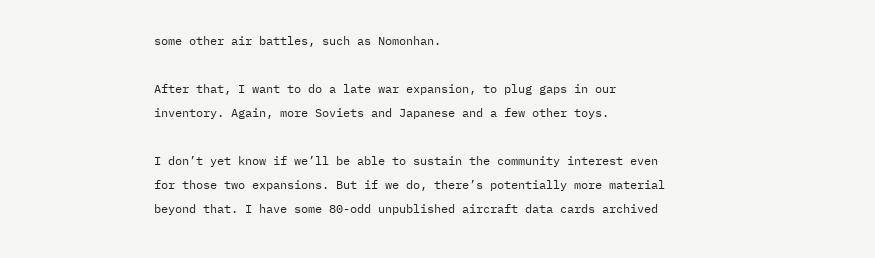some other air battles, such as Nomonhan.

After that, I want to do a late war expansion, to plug gaps in our inventory. Again, more Soviets and Japanese and a few other toys.

I don’t yet know if we’ll be able to sustain the community interest even for those two expansions. But if we do, there’s potentially more material beyond that. I have some 80-odd unpublished aircraft data cards archived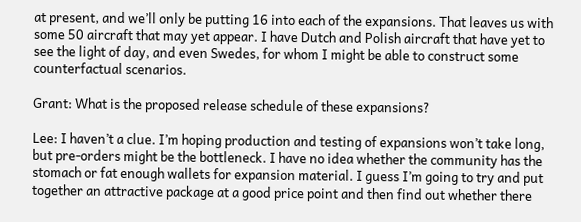at present, and we’ll only be putting 16 into each of the expansions. That leaves us with some 50 aircraft that may yet appear. I have Dutch and Polish aircraft that have yet to see the light of day, and even Swedes, for whom I might be able to construct some counterfactual scenarios.

Grant: What is the proposed release schedule of these expansions?

Lee: I haven’t a clue. I’m hoping production and testing of expansions won’t take long, but pre-orders might be the bottleneck. I have no idea whether the community has the stomach or fat enough wallets for expansion material. I guess I’m going to try and put together an attractive package at a good price point and then find out whether there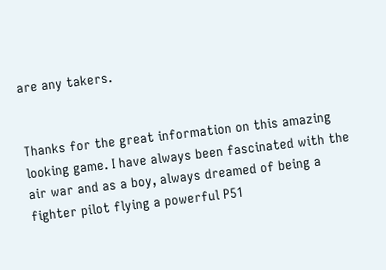are any takers.


Thanks for the great information on this amazing looking game. I have always been fascinated with the air war and as a boy, always dreamed of being a fighter pilot flying a powerful P51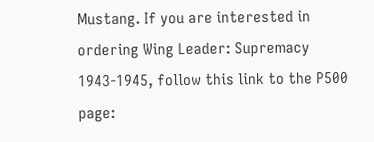Mustang. If you are interested in ordering Wing Leader: Supremacy 1943-1945, follow this link to the P500 page: